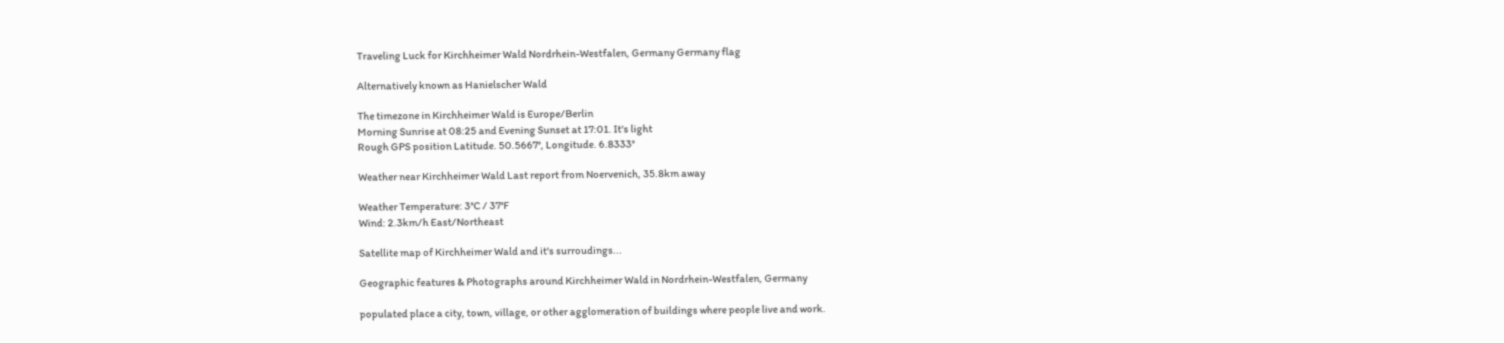Traveling Luck for Kirchheimer Wald Nordrhein-Westfalen, Germany Germany flag

Alternatively known as Hanielscher Wald

The timezone in Kirchheimer Wald is Europe/Berlin
Morning Sunrise at 08:25 and Evening Sunset at 17:01. It's light
Rough GPS position Latitude. 50.5667°, Longitude. 6.8333°

Weather near Kirchheimer Wald Last report from Noervenich, 35.8km away

Weather Temperature: 3°C / 37°F
Wind: 2.3km/h East/Northeast

Satellite map of Kirchheimer Wald and it's surroudings...

Geographic features & Photographs around Kirchheimer Wald in Nordrhein-Westfalen, Germany

populated place a city, town, village, or other agglomeration of buildings where people live and work.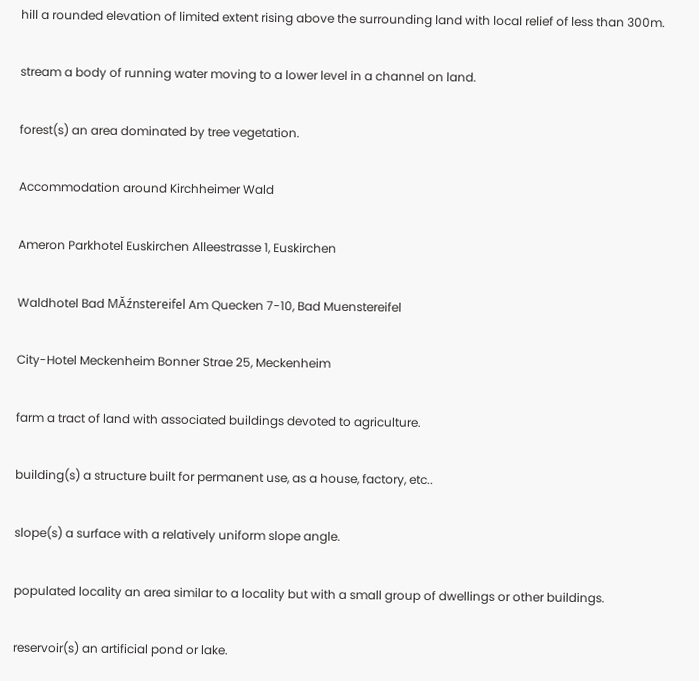hill a rounded elevation of limited extent rising above the surrounding land with local relief of less than 300m.

stream a body of running water moving to a lower level in a channel on land.

forest(s) an area dominated by tree vegetation.

Accommodation around Kirchheimer Wald

Ameron Parkhotel Euskirchen Alleestrasse 1, Euskirchen

Waldhotel Bad MĂźnstereifel Am Quecken 7-10, Bad Muenstereifel

City-Hotel Meckenheim Bonner Strae 25, Meckenheim

farm a tract of land with associated buildings devoted to agriculture.

building(s) a structure built for permanent use, as a house, factory, etc..

slope(s) a surface with a relatively uniform slope angle.

populated locality an area similar to a locality but with a small group of dwellings or other buildings.

reservoir(s) an artificial pond or lake.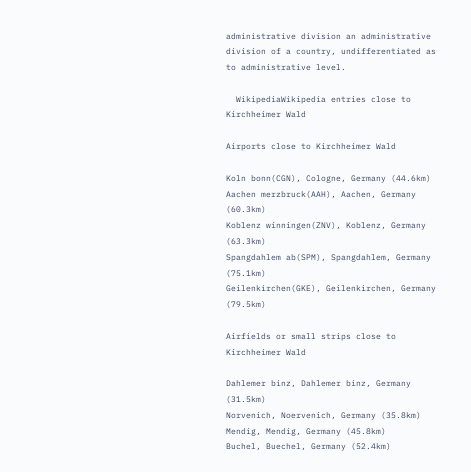administrative division an administrative division of a country, undifferentiated as to administrative level.

  WikipediaWikipedia entries close to Kirchheimer Wald

Airports close to Kirchheimer Wald

Koln bonn(CGN), Cologne, Germany (44.6km)
Aachen merzbruck(AAH), Aachen, Germany (60.3km)
Koblenz winningen(ZNV), Koblenz, Germany (63.3km)
Spangdahlem ab(SPM), Spangdahlem, Germany (75.1km)
Geilenkirchen(GKE), Geilenkirchen, Germany (79.5km)

Airfields or small strips close to Kirchheimer Wald

Dahlemer binz, Dahlemer binz, Germany (31.5km)
Norvenich, Noervenich, Germany (35.8km)
Mendig, Mendig, Germany (45.8km)
Buchel, Buechel, Germany (52.4km)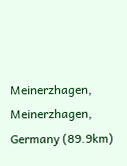Meinerzhagen, Meinerzhagen, Germany (89.9km)